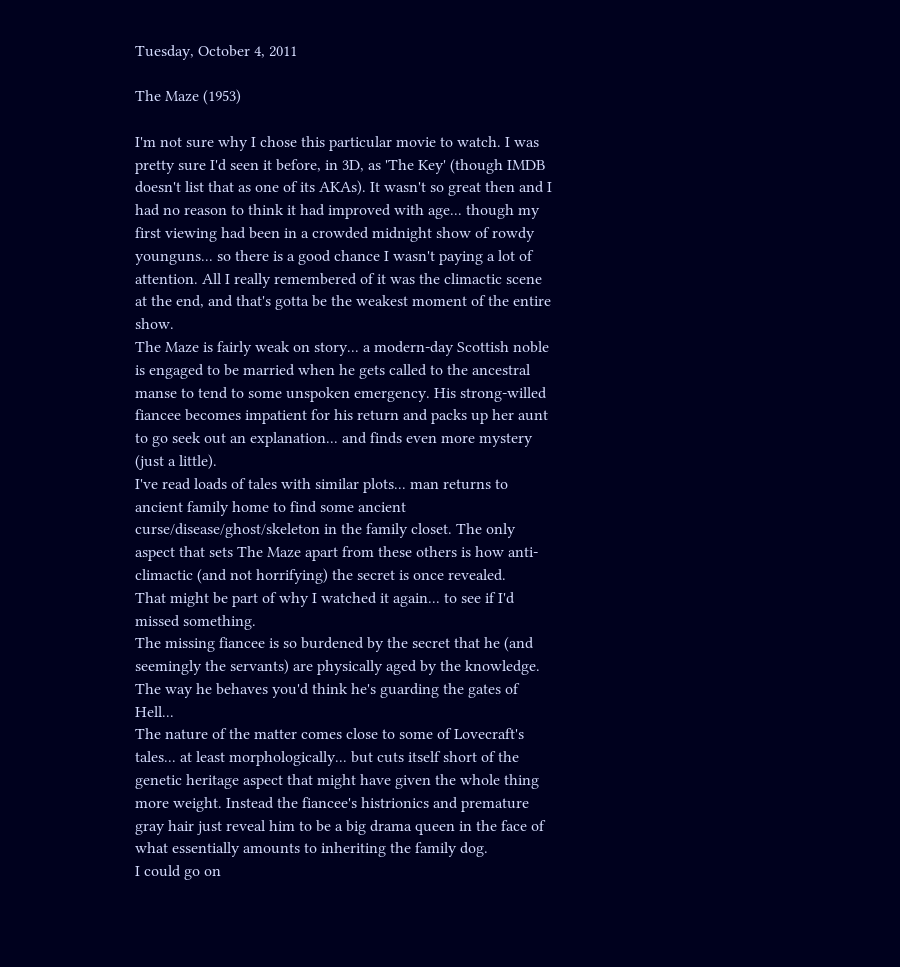Tuesday, October 4, 2011

The Maze (1953)

I'm not sure why I chose this particular movie to watch. I was pretty sure I'd seen it before, in 3D, as 'The Key' (though IMDB doesn't list that as one of its AKAs). It wasn't so great then and I had no reason to think it had improved with age... though my first viewing had been in a crowded midnight show of rowdy younguns... so there is a good chance I wasn't paying a lot of attention. All I really remembered of it was the climactic scene at the end, and that's gotta be the weakest moment of the entire show.
The Maze is fairly weak on story... a modern-day Scottish noble is engaged to be married when he gets called to the ancestral manse to tend to some unspoken emergency. His strong-willed fiancee becomes impatient for his return and packs up her aunt to go seek out an explanation... and finds even more mystery (just a little).
I've read loads of tales with similar plots... man returns to ancient family home to find some ancient curse/disease/ghost/skeleton in the family closet. The only aspect that sets The Maze apart from these others is how anti-climactic (and not horrifying) the secret is once revealed.
That might be part of why I watched it again... to see if I'd missed something.
The missing fiancee is so burdened by the secret that he (and seemingly the servants) are physically aged by the knowledge. The way he behaves you'd think he's guarding the gates of Hell...
The nature of the matter comes close to some of Lovecraft's tales... at least morphologically... but cuts itself short of the genetic heritage aspect that might have given the whole thing more weight. Instead the fiancee's histrionics and premature gray hair just reveal him to be a big drama queen in the face of what essentially amounts to inheriting the family dog.
I could go on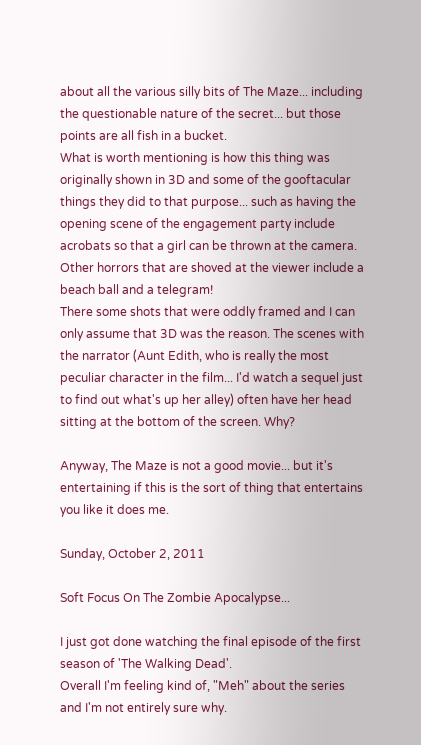about all the various silly bits of The Maze... including the questionable nature of the secret... but those points are all fish in a bucket.
What is worth mentioning is how this thing was originally shown in 3D and some of the gooftacular things they did to that purpose... such as having the opening scene of the engagement party include acrobats so that a girl can be thrown at the camera. Other horrors that are shoved at the viewer include a beach ball and a telegram!
There some shots that were oddly framed and I can only assume that 3D was the reason. The scenes with the narrator (Aunt Edith, who is really the most peculiar character in the film... I'd watch a sequel just to find out what's up her alley) often have her head sitting at the bottom of the screen. Why?

Anyway, The Maze is not a good movie... but it's entertaining if this is the sort of thing that entertains you like it does me.

Sunday, October 2, 2011

Soft Focus On The Zombie Apocalypse...

I just got done watching the final episode of the first season of 'The Walking Dead'.
Overall I'm feeling kind of, "Meh" about the series and I'm not entirely sure why.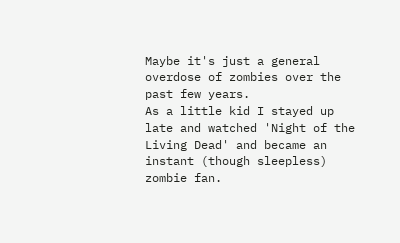Maybe it's just a general overdose of zombies over the past few years.
As a little kid I stayed up late and watched 'Night of the Living Dead' and became an instant (though sleepless) zombie fan.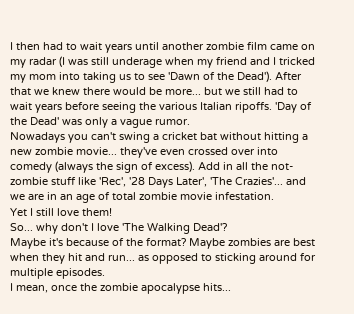I then had to wait years until another zombie film came on my radar (I was still underage when my friend and I tricked my mom into taking us to see 'Dawn of the Dead'). After that we knew there would be more... but we still had to wait years before seeing the various Italian ripoffs. 'Day of the Dead' was only a vague rumor.
Nowadays you can't swing a cricket bat without hitting a new zombie movie... they've even crossed over into comedy (always the sign of excess). Add in all the not-zombie stuff like 'Rec', '28 Days Later', 'The Crazies'... and we are in an age of total zombie movie infestation.
Yet I still love them!
So... why don't I love 'The Walking Dead'?
Maybe it's because of the format? Maybe zombies are best when they hit and run... as opposed to sticking around for multiple episodes.
I mean, once the zombie apocalypse hits...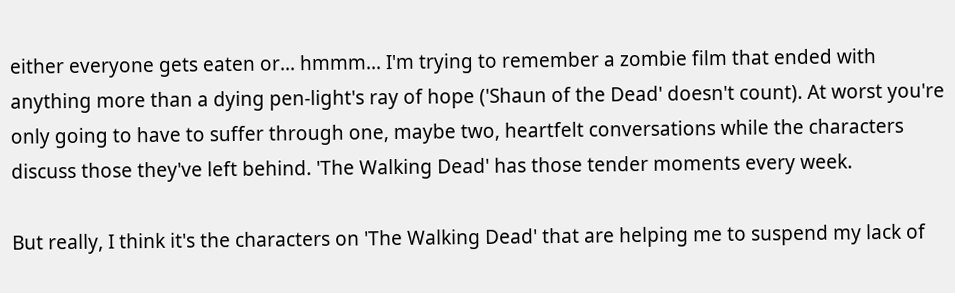either everyone gets eaten or... hmmm... I'm trying to remember a zombie film that ended with anything more than a dying pen-light's ray of hope ('Shaun of the Dead' doesn't count). At worst you're only going to have to suffer through one, maybe two, heartfelt conversations while the characters discuss those they've left behind. 'The Walking Dead' has those tender moments every week.

But really, I think it's the characters on 'The Walking Dead' that are helping me to suspend my lack of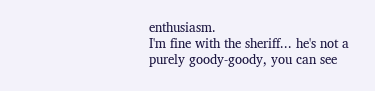enthusiasm.
I'm fine with the sheriff... he's not a purely goody-goody, you can see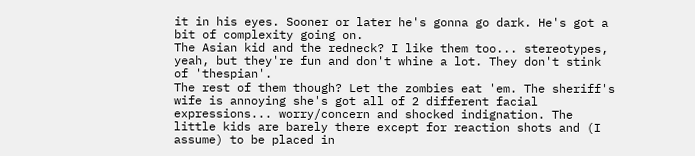it in his eyes. Sooner or later he's gonna go dark. He's got a bit of complexity going on.
The Asian kid and the redneck? I like them too... stereotypes, yeah, but they're fun and don't whine a lot. They don't stink of 'thespian'.
The rest of them though? Let the zombies eat 'em. The sheriff's wife is annoying she's got all of 2 different facial expressions... worry/concern and shocked indignation. The little kids are barely there except for reaction shots and (I assume) to be placed in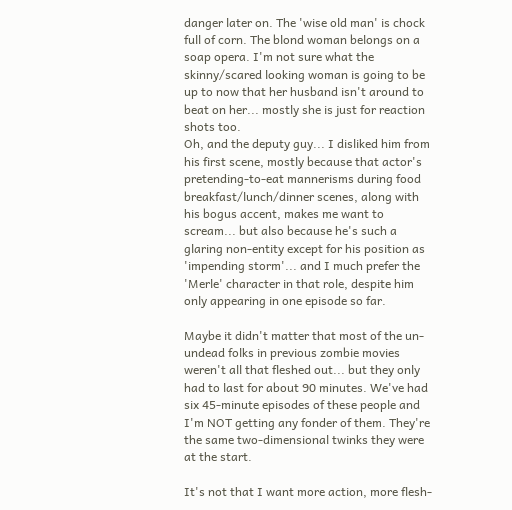danger later on. The 'wise old man' is chock full of corn. The blond woman belongs on a soap opera. I'm not sure what the skinny/scared looking woman is going to be up to now that her husband isn't around to beat on her... mostly she is just for reaction shots too.
Oh, and the deputy guy... I disliked him from his first scene, mostly because that actor's pretending-to-eat mannerisms during food breakfast/lunch/dinner scenes, along with his bogus accent, makes me want to scream... but also because he's such a glaring non-entity except for his position as 'impending storm'... and I much prefer the 'Merle' character in that role, despite him only appearing in one episode so far.

Maybe it didn't matter that most of the un-undead folks in previous zombie movies weren't all that fleshed out... but they only had to last for about 90 minutes. We've had six 45-minute episodes of these people and I'm NOT getting any fonder of them. They're the same two-dimensional twinks they were at the start.

It's not that I want more action, more flesh-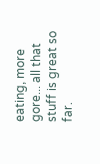eating, more gore... all that stuff is great so far.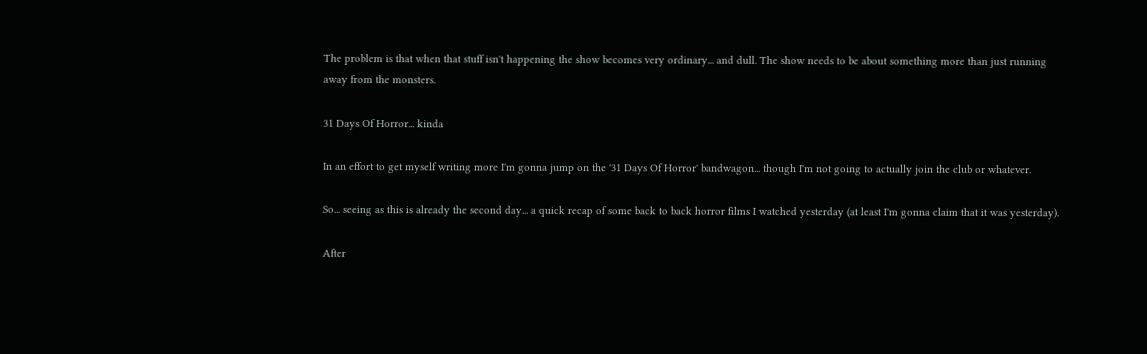The problem is that when that stuff isn't happening the show becomes very ordinary... and dull. The show needs to be about something more than just running away from the monsters.

31 Days Of Horror... kinda

In an effort to get myself writing more I'm gonna jump on the '31 Days Of Horror' bandwagon... though I'm not going to actually join the club or whatever.

So... seeing as this is already the second day... a quick recap of some back to back horror films I watched yesterday (at least I'm gonna claim that it was yesterday).

After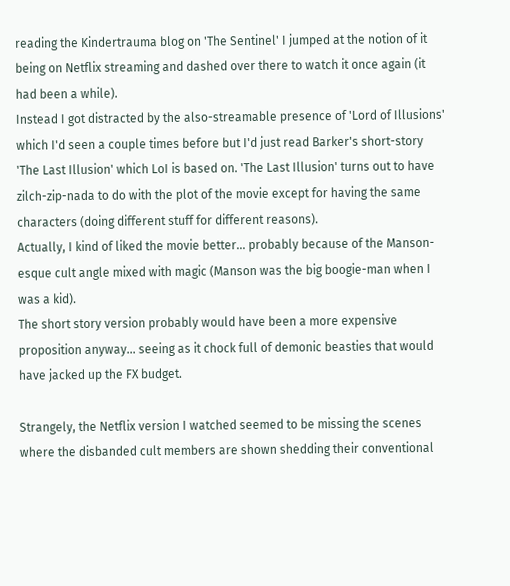reading the Kindertrauma blog on 'The Sentinel' I jumped at the notion of it being on Netflix streaming and dashed over there to watch it once again (it had been a while).
Instead I got distracted by the also-streamable presence of 'Lord of Illusions' which I'd seen a couple times before but I'd just read Barker's short-story 'The Last Illusion' which LoI is based on. 'The Last Illusion' turns out to have zilch-zip-nada to do with the plot of the movie except for having the same characters (doing different stuff for different reasons).
Actually, I kind of liked the movie better... probably because of the Manson-esque cult angle mixed with magic (Manson was the big boogie-man when I was a kid).
The short story version probably would have been a more expensive proposition anyway... seeing as it chock full of demonic beasties that would have jacked up the FX budget.

Strangely, the Netflix version I watched seemed to be missing the scenes where the disbanded cult members are shown shedding their conventional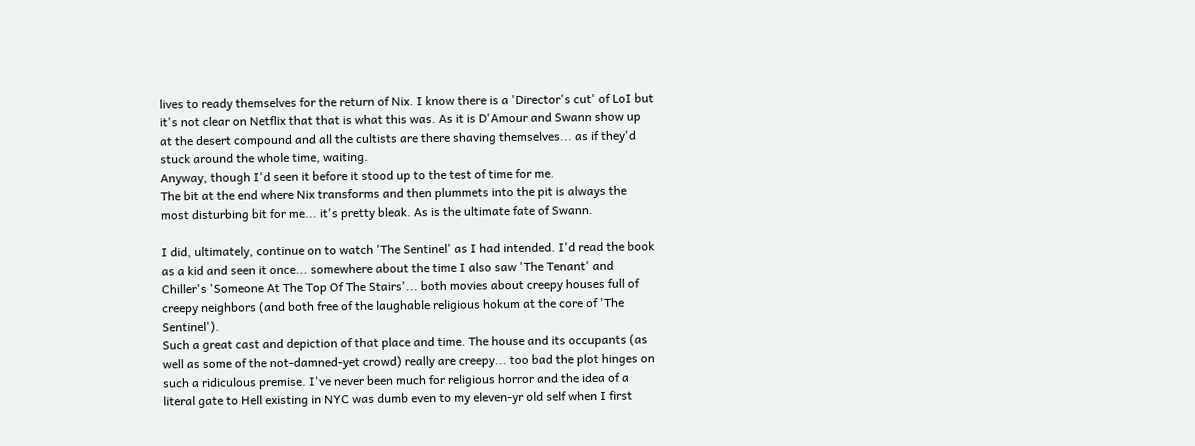lives to ready themselves for the return of Nix. I know there is a 'Director's cut' of LoI but it's not clear on Netflix that that is what this was. As it is D'Amour and Swann show up at the desert compound and all the cultists are there shaving themselves... as if they'd stuck around the whole time, waiting.
Anyway, though I'd seen it before it stood up to the test of time for me.
The bit at the end where Nix transforms and then plummets into the pit is always the most disturbing bit for me... it's pretty bleak. As is the ultimate fate of Swann.

I did, ultimately, continue on to watch 'The Sentinel' as I had intended. I'd read the book as a kid and seen it once... somewhere about the time I also saw 'The Tenant' and Chiller's 'Someone At The Top Of The Stairs'... both movies about creepy houses full of creepy neighbors (and both free of the laughable religious hokum at the core of 'The Sentinel').
Such a great cast and depiction of that place and time. The house and its occupants (as well as some of the not-damned-yet crowd) really are creepy... too bad the plot hinges on such a ridiculous premise. I've never been much for religious horror and the idea of a literal gate to Hell existing in NYC was dumb even to my eleven-yr old self when I first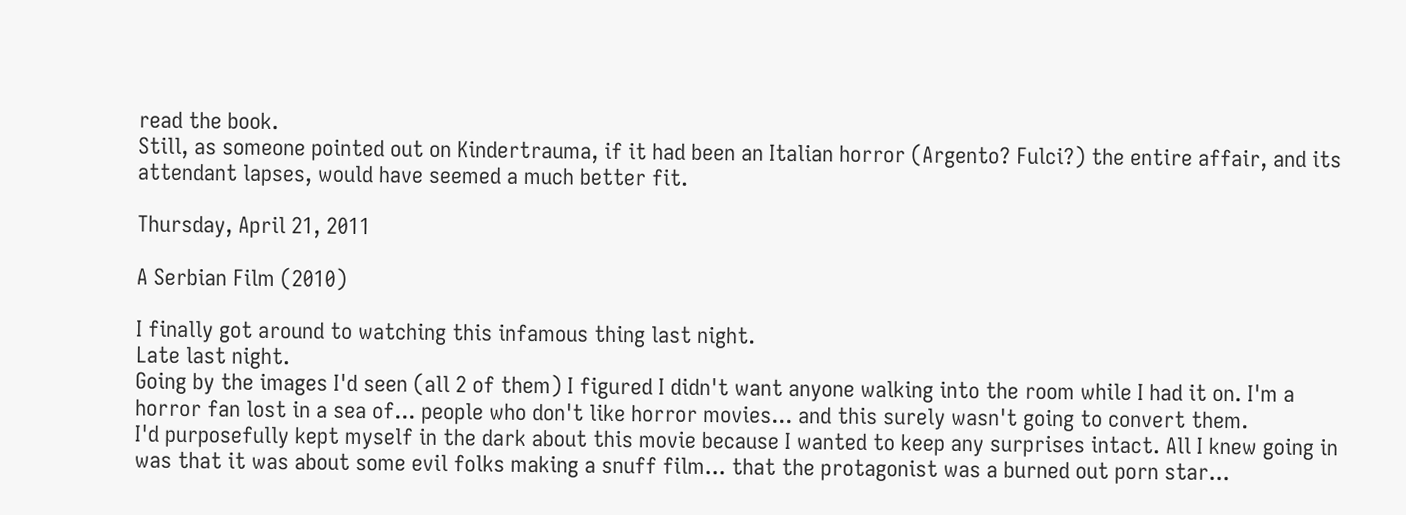read the book.
Still, as someone pointed out on Kindertrauma, if it had been an Italian horror (Argento? Fulci?) the entire affair, and its attendant lapses, would have seemed a much better fit.

Thursday, April 21, 2011

A Serbian Film (2010)

I finally got around to watching this infamous thing last night.
Late last night.
Going by the images I'd seen (all 2 of them) I figured I didn't want anyone walking into the room while I had it on. I'm a horror fan lost in a sea of... people who don't like horror movies... and this surely wasn't going to convert them.
I'd purposefully kept myself in the dark about this movie because I wanted to keep any surprises intact. All I knew going in was that it was about some evil folks making a snuff film... that the protagonist was a burned out porn star...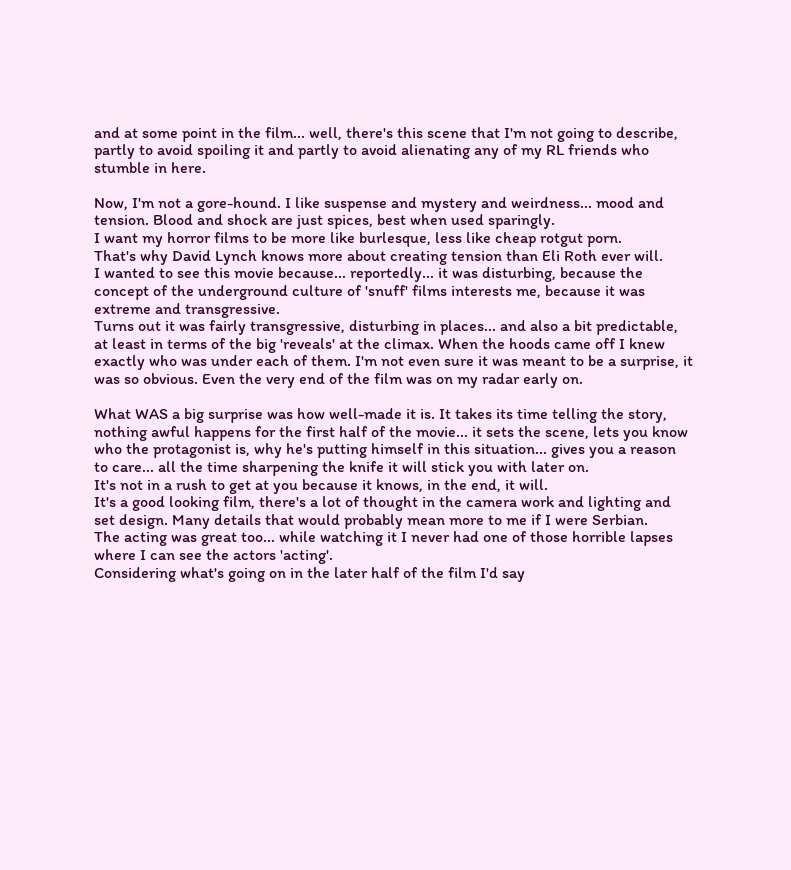and at some point in the film... well, there's this scene that I'm not going to describe, partly to avoid spoiling it and partly to avoid alienating any of my RL friends who stumble in here.

Now, I'm not a gore-hound. I like suspense and mystery and weirdness... mood and tension. Blood and shock are just spices, best when used sparingly.
I want my horror films to be more like burlesque, less like cheap rotgut porn.
That's why David Lynch knows more about creating tension than Eli Roth ever will.
I wanted to see this movie because... reportedly... it was disturbing, because the concept of the underground culture of 'snuff' films interests me, because it was extreme and transgressive.
Turns out it was fairly transgressive, disturbing in places... and also a bit predictable, at least in terms of the big 'reveals' at the climax. When the hoods came off I knew exactly who was under each of them. I'm not even sure it was meant to be a surprise, it was so obvious. Even the very end of the film was on my radar early on.

What WAS a big surprise was how well-made it is. It takes its time telling the story, nothing awful happens for the first half of the movie... it sets the scene, lets you know who the protagonist is, why he's putting himself in this situation... gives you a reason to care... all the time sharpening the knife it will stick you with later on.
It's not in a rush to get at you because it knows, in the end, it will.
It's a good looking film, there's a lot of thought in the camera work and lighting and set design. Many details that would probably mean more to me if I were Serbian.
The acting was great too... while watching it I never had one of those horrible lapses where I can see the actors 'acting'.
Considering what's going on in the later half of the film I'd say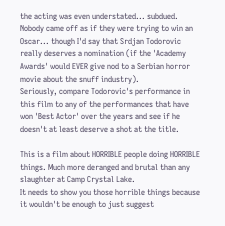the acting was even understated... subdued. Nobody came off as if they were trying to win an Oscar... though I'd say that Srdjan Todorovic really deserves a nomination (if the 'Academy Awards' would EVER give nod to a Serbian horror movie about the snuff industry).
Seriously, compare Todorovic's performance in this film to any of the performances that have won 'Best Actor' over the years and see if he doesn't at least deserve a shot at the title.

This is a film about HORRIBLE people doing HORRIBLE things. Much more deranged and brutal than any slaughter at Camp Crystal Lake.
It needs to show you those horrible things because it wouldn't be enough to just suggest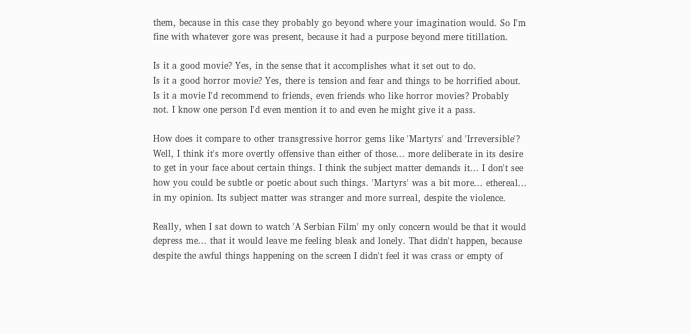them, because in this case they probably go beyond where your imagination would. So I'm fine with whatever gore was present, because it had a purpose beyond mere titillation.

Is it a good movie? Yes, in the sense that it accomplishes what it set out to do.
Is it a good horror movie? Yes, there is tension and fear and things to be horrified about.
Is it a movie I'd recommend to friends, even friends who like horror movies? Probably not. I know one person I'd even mention it to and even he might give it a pass.

How does it compare to other transgressive horror gems like 'Martyrs' and 'Irreversible'? Well, I think it's more overtly offensive than either of those... more deliberate in its desire to get in your face about certain things. I think the subject matter demands it... I don't see how you could be subtle or poetic about such things. 'Martyrs' was a bit more... ethereal... in my opinion. Its subject matter was stranger and more surreal, despite the violence.

Really, when I sat down to watch 'A Serbian Film' my only concern would be that it would depress me... that it would leave me feeling bleak and lonely. That didn't happen, because despite the awful things happening on the screen I didn't feel it was crass or empty of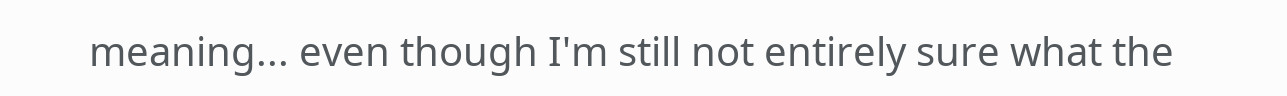meaning... even though I'm still not entirely sure what the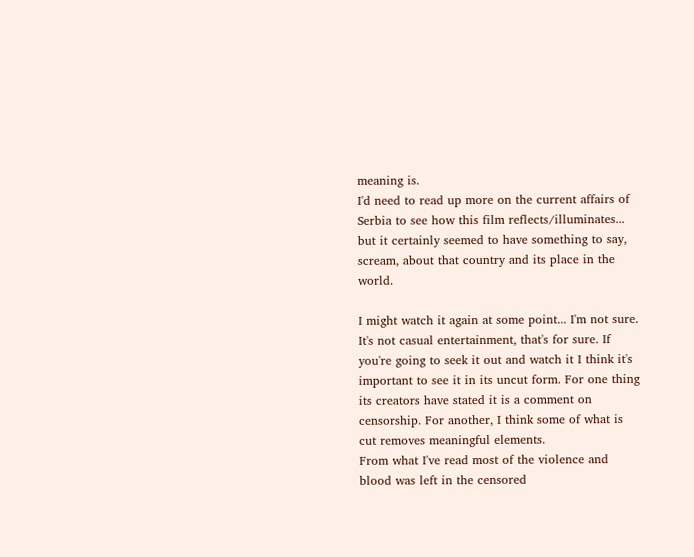meaning is.
I'd need to read up more on the current affairs of Serbia to see how this film reflects/illuminates... but it certainly seemed to have something to say, scream, about that country and its place in the world.

I might watch it again at some point... I'm not sure. It's not casual entertainment, that's for sure. If you're going to seek it out and watch it I think it's important to see it in its uncut form. For one thing its creators have stated it is a comment on censorship. For another, I think some of what is cut removes meaningful elements.
From what I've read most of the violence and blood was left in the censored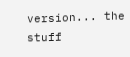version... the stuff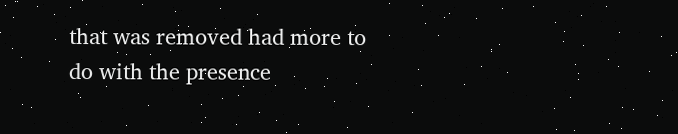that was removed had more to do with the presence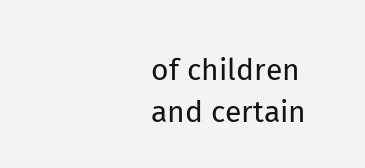of children and certain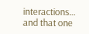interactions... and that one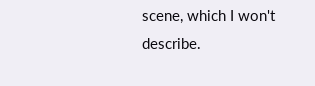scene, which I won't describe.